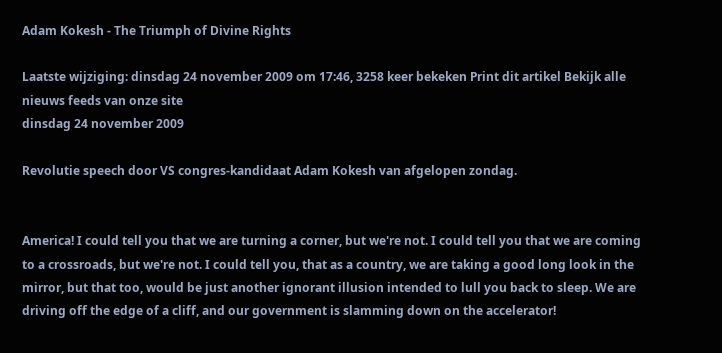Adam Kokesh - The Triumph of Divine Rights

Laatste wijziging: dinsdag 24 november 2009 om 17:46, 3258 keer bekeken Print dit artikel Bekijk alle nieuws feeds van onze site
dinsdag 24 november 2009

Revolutie speech door VS congres-kandidaat Adam Kokesh van afgelopen zondag.


America! I could tell you that we are turning a corner, but we're not. I could tell you that we are coming to a crossroads, but we're not. I could tell you, that as a country, we are taking a good long look in the mirror, but that too, would be just another ignorant illusion intended to lull you back to sleep. We are driving off the edge of a cliff, and our government is slamming down on the accelerator!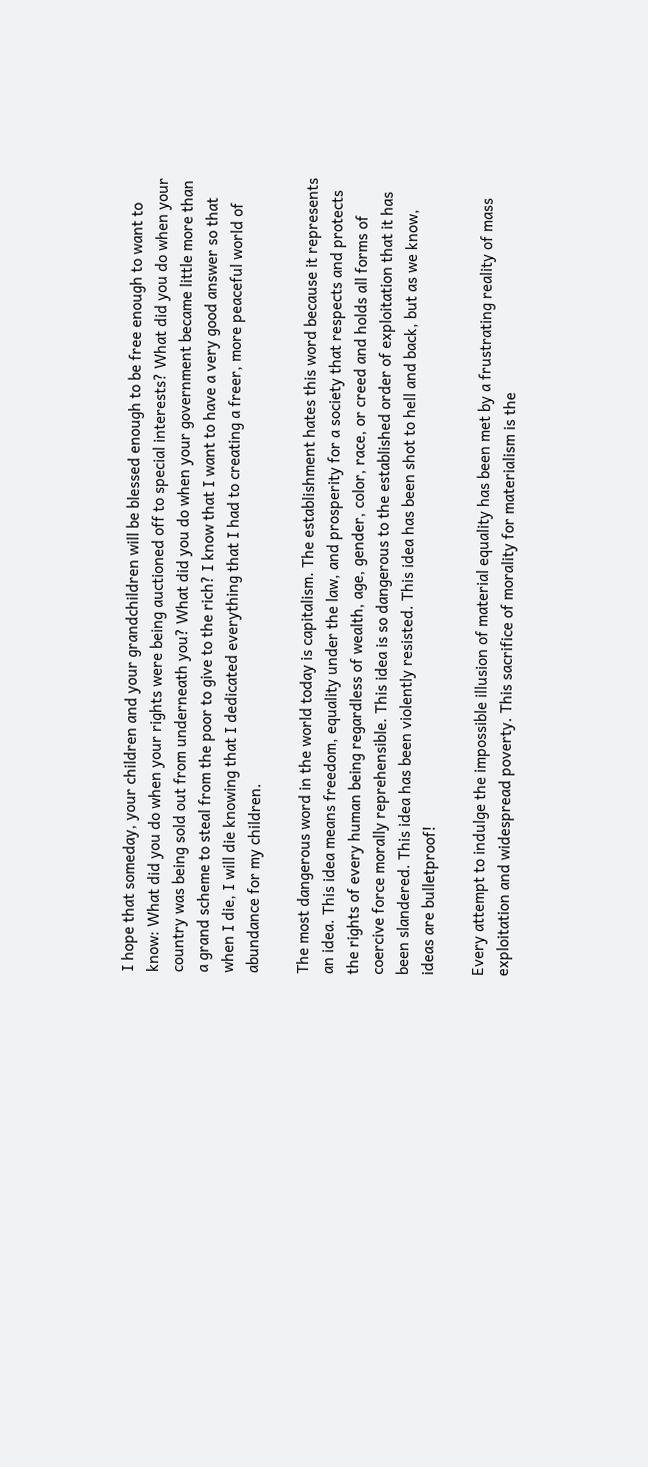I hope that someday, your children and your grandchildren will be blessed enough to be free enough to want to know: What did you do when your rights were being auctioned off to special interests? What did you do when your country was being sold out from underneath you? What did you do when your government became little more than a grand scheme to steal from the poor to give to the rich? I know that I want to have a very good answer so that when I die, I will die knowing that I dedicated everything that I had to creating a freer, more peaceful world of abundance for my children.

The most dangerous word in the world today is capitalism. The establishment hates this word because it represents an idea. This idea means freedom, equality under the law, and prosperity for a society that respects and protects the rights of every human being regardless of wealth, age, gender, color, race, or creed and holds all forms of coercive force morally reprehensible. This idea is so dangerous to the established order of exploitation that it has been slandered. This idea has been violently resisted. This idea has been shot to hell and back, but as we know, ideas are bulletproof!

Every attempt to indulge the impossible illusion of material equality has been met by a frustrating reality of mass exploitation and widespread poverty. This sacrifice of morality for materialism is the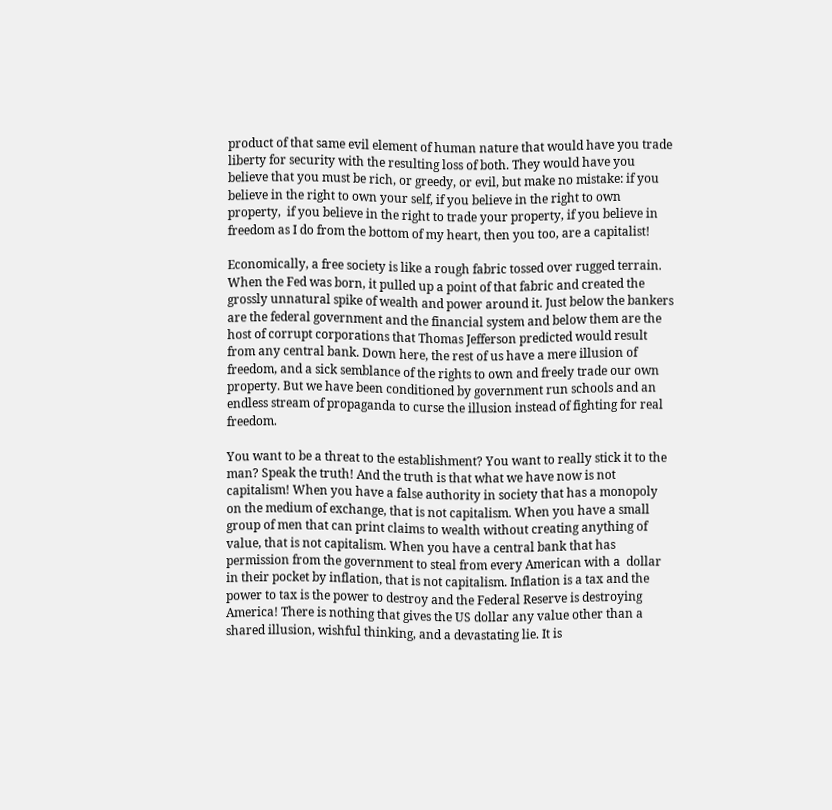product of that same evil element of human nature that would have you trade liberty for security with the resulting loss of both. They would have you believe that you must be rich, or greedy, or evil, but make no mistake: if you believe in the right to own your self, if you believe in the right to own property,  if you believe in the right to trade your property, if you believe in freedom as I do from the bottom of my heart, then you too, are a capitalist!

Economically, a free society is like a rough fabric tossed over rugged terrain. When the Fed was born, it pulled up a point of that fabric and created the grossly unnatural spike of wealth and power around it. Just below the bankers are the federal government and the financial system and below them are the host of corrupt corporations that Thomas Jefferson predicted would result from any central bank. Down here, the rest of us have a mere illusion of freedom, and a sick semblance of the rights to own and freely trade our own property. But we have been conditioned by government run schools and an endless stream of propaganda to curse the illusion instead of fighting for real freedom.

You want to be a threat to the establishment? You want to really stick it to the man? Speak the truth! And the truth is that what we have now is not capitalism! When you have a false authority in society that has a monopoly on the medium of exchange, that is not capitalism. When you have a small group of men that can print claims to wealth without creating anything of value, that is not capitalism. When you have a central bank that has permission from the government to steal from every American with a  dollar in their pocket by inflation, that is not capitalism. Inflation is a tax and the power to tax is the power to destroy and the Federal Reserve is destroying America! There is nothing that gives the US dollar any value other than a shared illusion, wishful thinking, and a devastating lie. It is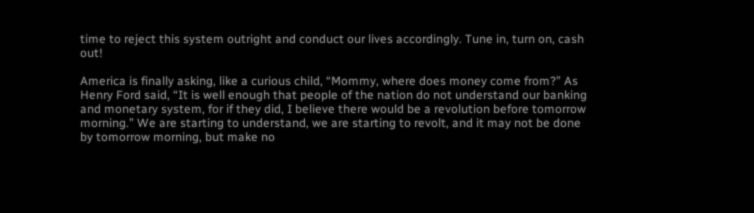time to reject this system outright and conduct our lives accordingly. Tune in, turn on, cash out!

America is finally asking, like a curious child, “Mommy, where does money come from?” As Henry Ford said, “It is well enough that people of the nation do not understand our banking and monetary system, for if they did, I believe there would be a revolution before tomorrow morning.” We are starting to understand, we are starting to revolt, and it may not be done by tomorrow morning, but make no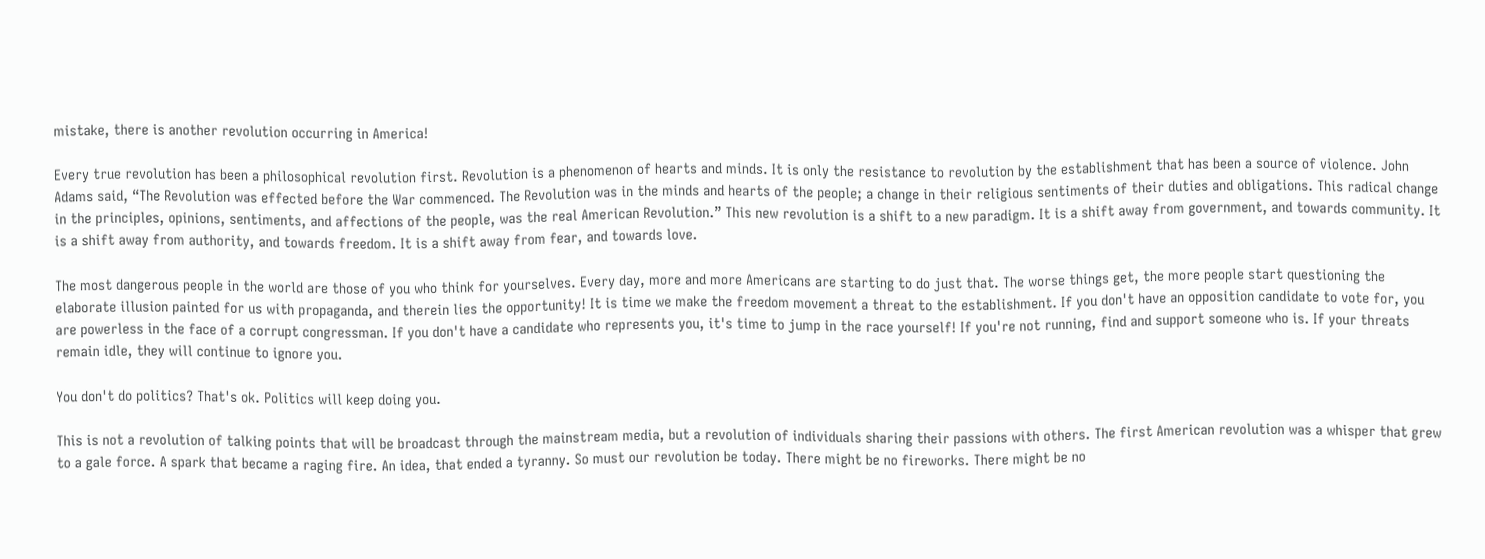mistake, there is another revolution occurring in America!

Every true revolution has been a philosophical revolution first. Revolution is a phenomenon of hearts and minds. It is only the resistance to revolution by the establishment that has been a source of violence. John Adams said, “The Revolution was effected before the War commenced. The Revolution was in the minds and hearts of the people; a change in their religious sentiments of their duties and obligations. This radical change in the principles, opinions, sentiments, and affections of the people, was the real American Revolution.” This new revolution is a shift to a new paradigm. It is a shift away from government, and towards community. It is a shift away from authority, and towards freedom. It is a shift away from fear, and towards love.

The most dangerous people in the world are those of you who think for yourselves. Every day, more and more Americans are starting to do just that. The worse things get, the more people start questioning the elaborate illusion painted for us with propaganda, and therein lies the opportunity! It is time we make the freedom movement a threat to the establishment. If you don't have an opposition candidate to vote for, you are powerless in the face of a corrupt congressman. If you don't have a candidate who represents you, it's time to jump in the race yourself! If you're not running, find and support someone who is. If your threats remain idle, they will continue to ignore you.

You don't do politics? That's ok. Politics will keep doing you.

This is not a revolution of talking points that will be broadcast through the mainstream media, but a revolution of individuals sharing their passions with others. The first American revolution was a whisper that grew to a gale force. A spark that became a raging fire. An idea, that ended a tyranny. So must our revolution be today. There might be no fireworks. There might be no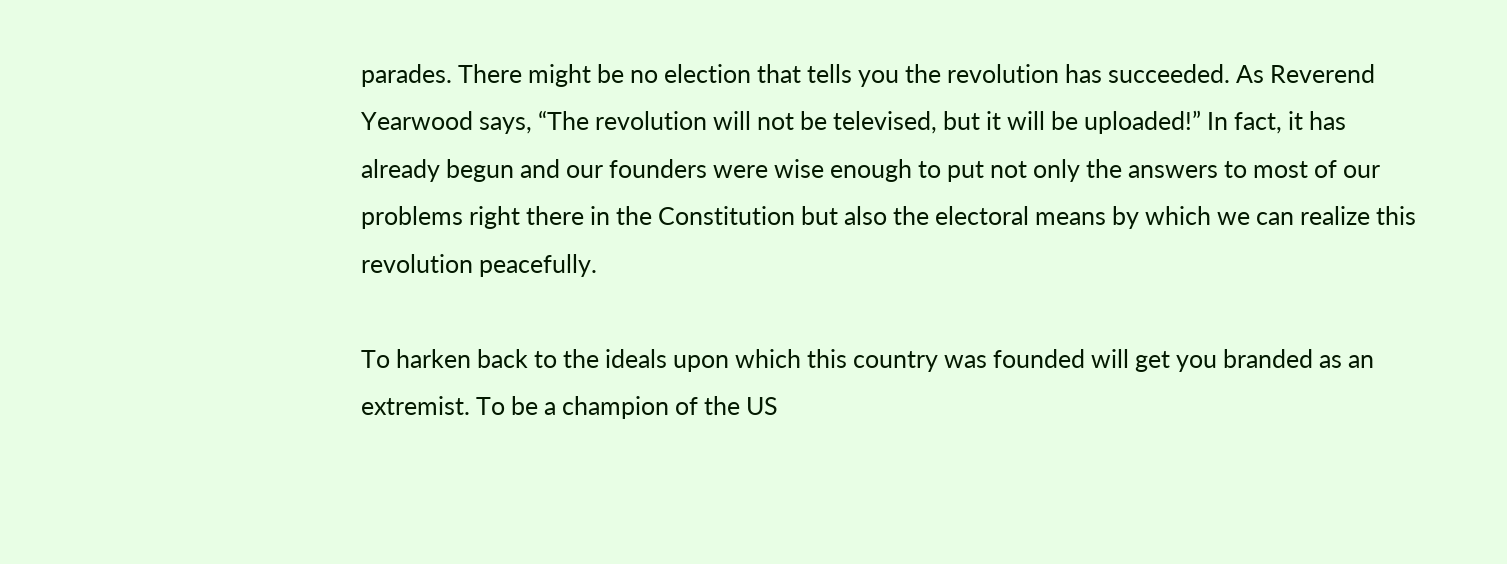parades. There might be no election that tells you the revolution has succeeded. As Reverend Yearwood says, “The revolution will not be televised, but it will be uploaded!” In fact, it has already begun and our founders were wise enough to put not only the answers to most of our problems right there in the Constitution but also the electoral means by which we can realize this revolution peacefully.

To harken back to the ideals upon which this country was founded will get you branded as an extremist. To be a champion of the US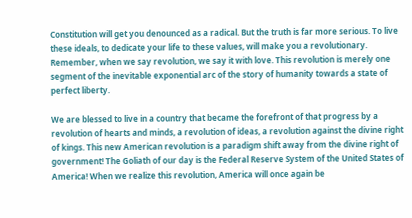Constitution will get you denounced as a radical. But the truth is far more serious. To live these ideals, to dedicate your life to these values, will make you a revolutionary. Remember, when we say revolution, we say it with love. This revolution is merely one segment of the inevitable exponential arc of the story of humanity towards a state of perfect liberty.

We are blessed to live in a country that became the forefront of that progress by a revolution of hearts and minds, a revolution of ideas, a revolution against the divine right of kings. This new American revolution is a paradigm shift away from the divine right of government! The Goliath of our day is the Federal Reserve System of the United States of America! When we realize this revolution, America will once again be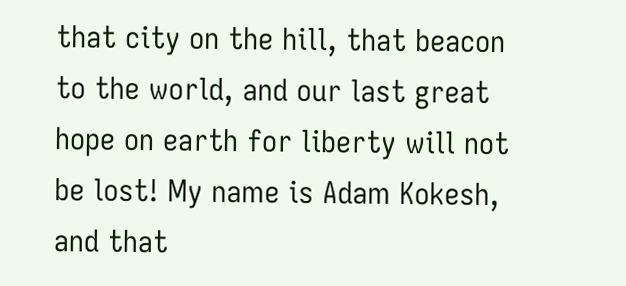that city on the hill, that beacon to the world, and our last great hope on earth for liberty will not be lost! My name is Adam Kokesh, and that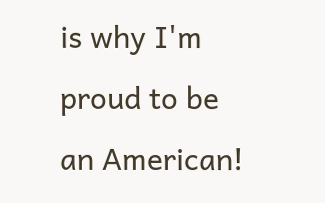is why I'm proud to be an American!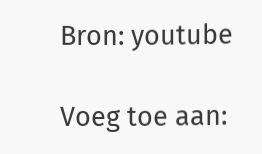Bron: youtube

Voeg toe aan: